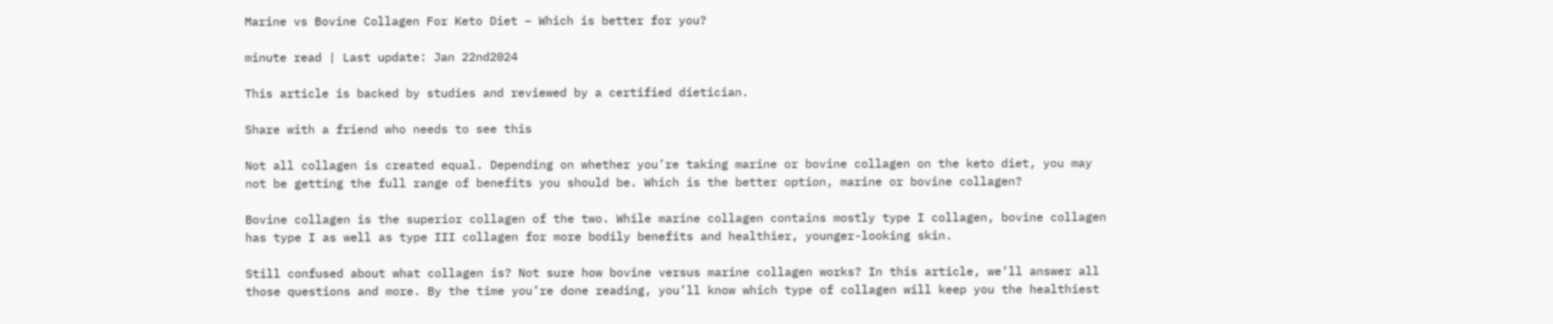Marine vs Bovine Collagen For Keto Diet – Which is better for you?

minute read | Last update: Jan 22nd2024

This article is backed by studies and reviewed by a certified dietician.

Share with a friend who needs to see this

Not all collagen is created equal. Depending on whether you’re taking marine or bovine collagen on the keto diet, you may not be getting the full range of benefits you should be. Which is the better option, marine or bovine collagen?

Bovine collagen is the superior collagen of the two. While marine collagen contains mostly type I collagen, bovine collagen has type I as well as type III collagen for more bodily benefits and healthier, younger-looking skin.

Still confused about what collagen is? Not sure how bovine versus marine collagen works? In this article, we’ll answer all those questions and more. By the time you’re done reading, you’ll know which type of collagen will keep you the healthiest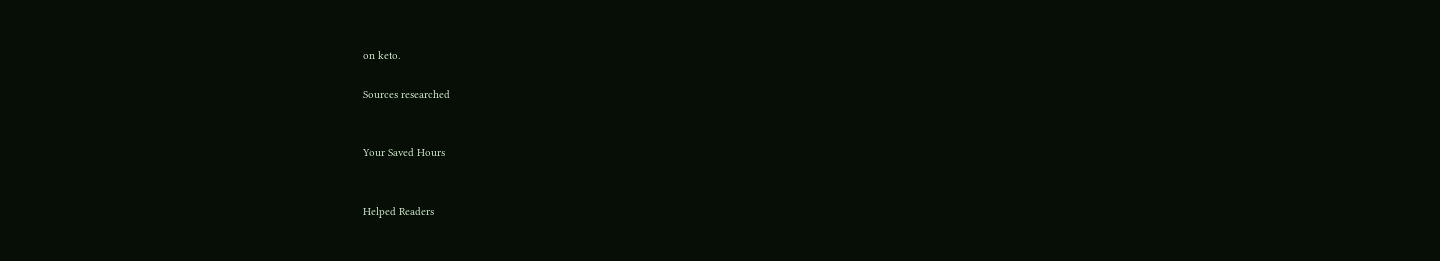on keto.

Sources researched


Your Saved Hours


Helped Readers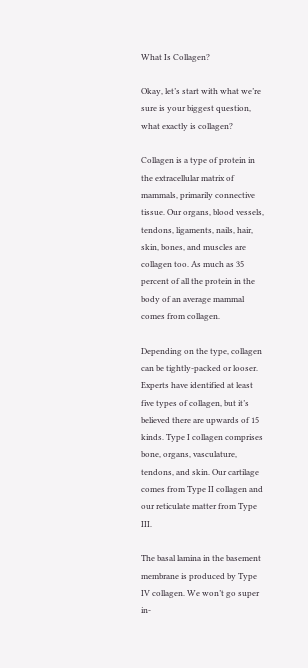What Is Collagen?

Okay, let’s start with what we’re sure is your biggest question, what exactly is collagen?

Collagen is a type of protein in the extracellular matrix of mammals, primarily connective tissue. Our organs, blood vessels, tendons, ligaments, nails, hair, skin, bones, and muscles are collagen too. As much as 35 percent of all the protein in the body of an average mammal comes from collagen.

Depending on the type, collagen can be tightly-packed or looser. Experts have identified at least five types of collagen, but it’s believed there are upwards of 15 kinds. Type I collagen comprises bone, organs, vasculature, tendons, and skin. Our cartilage comes from Type II collagen and our reticulate matter from Type III.

The basal lamina in the basement membrane is produced by Type IV collagen. We won’t go super in-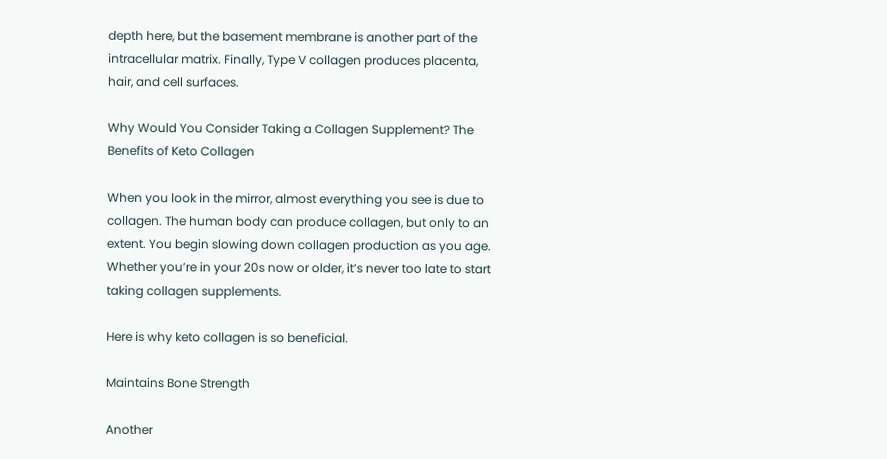depth here, but the basement membrane is another part of the intracellular matrix. Finally, Type V collagen produces placenta, hair, and cell surfaces.

Why Would You Consider Taking a Collagen Supplement? The Benefits of Keto Collagen

When you look in the mirror, almost everything you see is due to collagen. The human body can produce collagen, but only to an extent. You begin slowing down collagen production as you age. Whether you’re in your 20s now or older, it’s never too late to start taking collagen supplements.

Here is why keto collagen is so beneficial.

Maintains Bone Strength

Another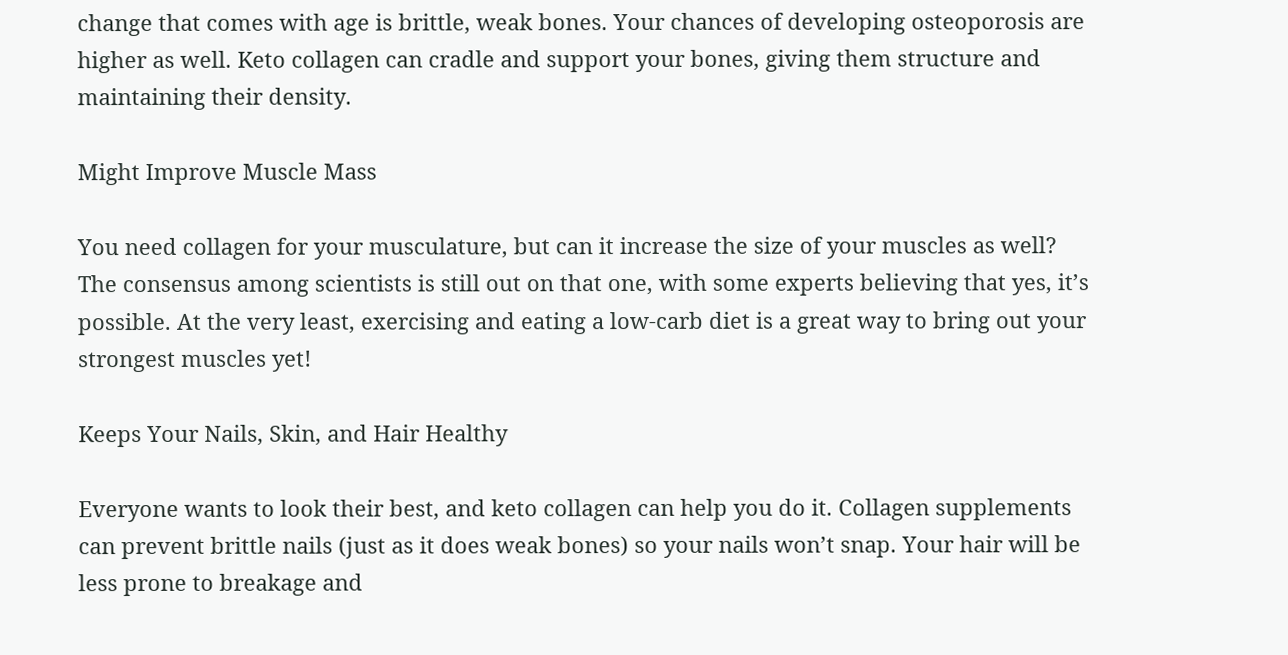change that comes with age is brittle, weak bones. Your chances of developing osteoporosis are higher as well. Keto collagen can cradle and support your bones, giving them structure and maintaining their density.

Might Improve Muscle Mass

You need collagen for your musculature, but can it increase the size of your muscles as well? The consensus among scientists is still out on that one, with some experts believing that yes, it’s possible. At the very least, exercising and eating a low-carb diet is a great way to bring out your strongest muscles yet!

Keeps Your Nails, Skin, and Hair Healthy

Everyone wants to look their best, and keto collagen can help you do it. Collagen supplements can prevent brittle nails (just as it does weak bones) so your nails won’t snap. Your hair will be less prone to breakage and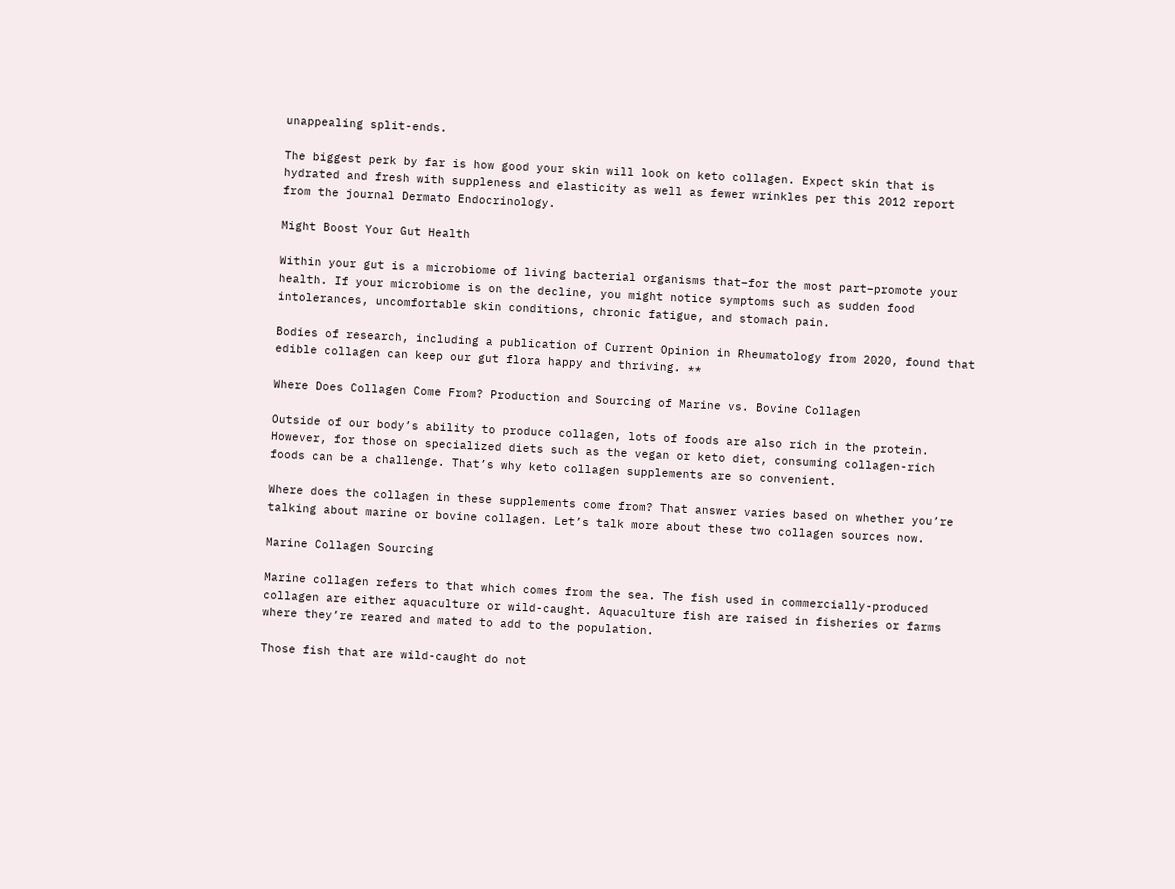unappealing split-ends.

The biggest perk by far is how good your skin will look on keto collagen. Expect skin that is hydrated and fresh with suppleness and elasticity as well as fewer wrinkles per this 2012 report from the journal Dermato Endocrinology.

Might Boost Your Gut Health

Within your gut is a microbiome of living bacterial organisms that–for the most part–promote your health. If your microbiome is on the decline, you might notice symptoms such as sudden food intolerances, uncomfortable skin conditions, chronic fatigue, and stomach pain.

Bodies of research, including a publication of Current Opinion in Rheumatology from 2020, found that edible collagen can keep our gut flora happy and thriving. **

Where Does Collagen Come From? Production and Sourcing of Marine vs. Bovine Collagen

Outside of our body’s ability to produce collagen, lots of foods are also rich in the protein. However, for those on specialized diets such as the vegan or keto diet, consuming collagen-rich foods can be a challenge. That’s why keto collagen supplements are so convenient.

Where does the collagen in these supplements come from? That answer varies based on whether you’re talking about marine or bovine collagen. Let’s talk more about these two collagen sources now.

Marine Collagen Sourcing

Marine collagen refers to that which comes from the sea. The fish used in commercially-produced collagen are either aquaculture or wild-caught. Aquaculture fish are raised in fisheries or farms where they’re reared and mated to add to the population.

Those fish that are wild-caught do not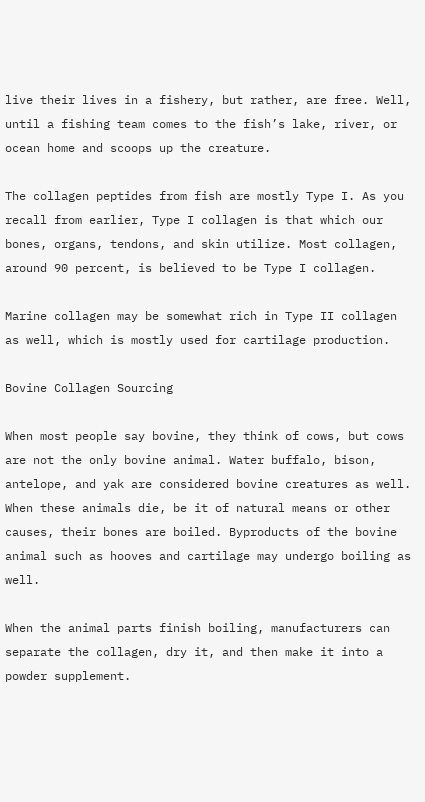live their lives in a fishery, but rather, are free. Well, until a fishing team comes to the fish’s lake, river, or ocean home and scoops up the creature.

The collagen peptides from fish are mostly Type I. As you recall from earlier, Type I collagen is that which our bones, organs, tendons, and skin utilize. Most collagen, around 90 percent, is believed to be Type I collagen.

Marine collagen may be somewhat rich in Type II collagen as well, which is mostly used for cartilage production.

Bovine Collagen Sourcing

When most people say bovine, they think of cows, but cows are not the only bovine animal. Water buffalo, bison, antelope, and yak are considered bovine creatures as well. When these animals die, be it of natural means or other causes, their bones are boiled. Byproducts of the bovine animal such as hooves and cartilage may undergo boiling as well.

When the animal parts finish boiling, manufacturers can separate the collagen, dry it, and then make it into a powder supplement.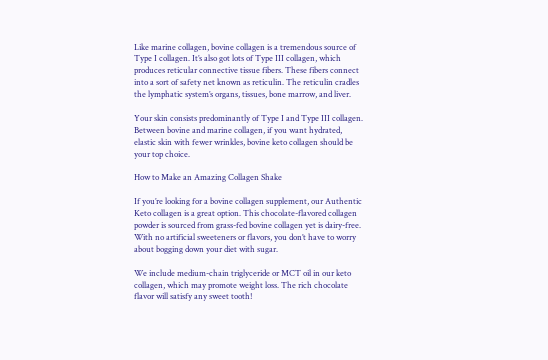Like marine collagen, bovine collagen is a tremendous source of Type I collagen. It’s also got lots of Type III collagen, which produces reticular connective tissue fibers. These fibers connect into a sort of safety net known as reticulin. The reticulin cradles the lymphatic system’s organs, tissues, bone marrow, and liver.

Your skin consists predominantly of Type I and Type III collagen. Between bovine and marine collagen, if you want hydrated, elastic skin with fewer wrinkles, bovine keto collagen should be your top choice.

How to Make an Amazing Collagen Shake

If you’re looking for a bovine collagen supplement, our Authentic Keto collagen is a great option. This chocolate-flavored collagen powder is sourced from grass-fed bovine collagen yet is dairy-free. With no artificial sweeteners or flavors, you don’t have to worry about bogging down your diet with sugar.

We include medium-chain triglyceride or MCT oil in our keto collagen, which may promote weight loss. The rich chocolate flavor will satisfy any sweet tooth!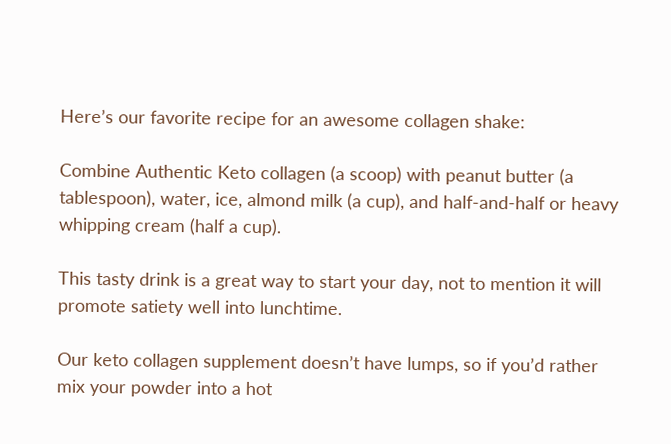Here’s our favorite recipe for an awesome collagen shake:

Combine Authentic Keto collagen (a scoop) with peanut butter (a tablespoon), water, ice, almond milk (a cup), and half-and-half or heavy whipping cream (half a cup).

This tasty drink is a great way to start your day, not to mention it will promote satiety well into lunchtime.

Our keto collagen supplement doesn’t have lumps, so if you’d rather mix your powder into a hot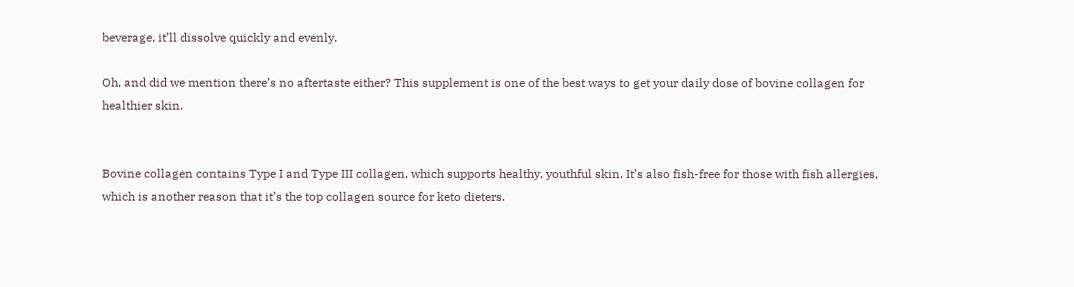beverage, it’ll dissolve quickly and evenly.

Oh, and did we mention there’s no aftertaste either? This supplement is one of the best ways to get your daily dose of bovine collagen for healthier skin.


Bovine collagen contains Type I and Type III collagen, which supports healthy, youthful skin. It’s also fish-free for those with fish allergies, which is another reason that it’s the top collagen source for keto dieters.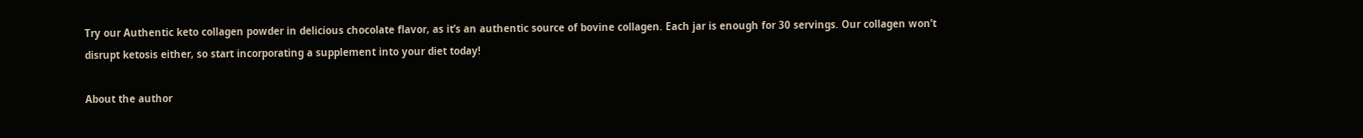Try our Authentic keto collagen powder in delicious chocolate flavor, as it’s an authentic source of bovine collagen. Each jar is enough for 30 servings. Our collagen won’t disrupt ketosis either, so start incorporating a supplement into your diet today!

About the author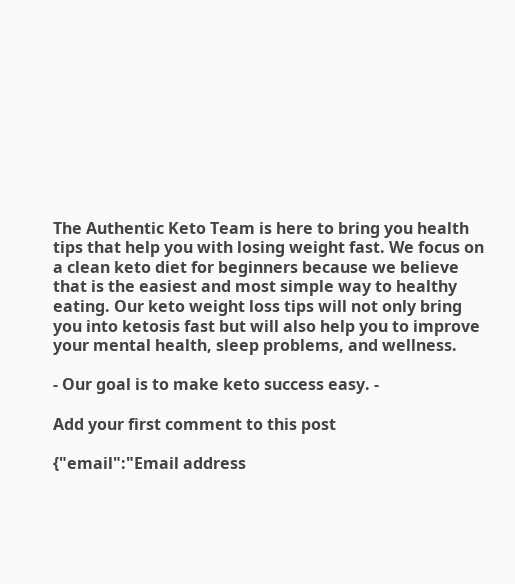The Authentic Keto Team is here to bring you health tips that help you with losing weight fast. We focus on a clean keto diet for beginners because we believe that is the easiest and most simple way to healthy eating. Our keto weight loss tips will not only bring you into ketosis fast but will also help you to improve your mental health, sleep problems, and wellness.

- Our goal is to make keto success easy. -

Add your first comment to this post

{"email":"Email address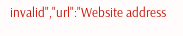invalid","url":"Website address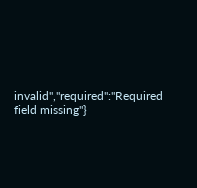invalid","required":"Required field missing"}